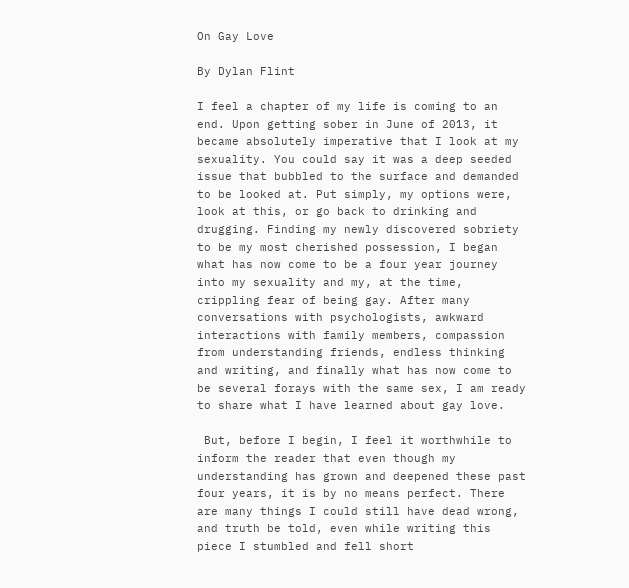On Gay Love

By Dylan Flint

I feel a chapter of my life is coming to an end. Upon getting sober in June of 2013, it became absolutely imperative that I look at my sexuality. You could say it was a deep seeded issue that bubbled to the surface and demanded to be looked at. Put simply, my options were, look at this, or go back to drinking and drugging. Finding my newly discovered sobriety to be my most cherished possession, I began what has now come to be a four year journey into my sexuality and my, at the time, crippling fear of being gay. After many conversations with psychologists, awkward interactions with family members, compassion from understanding friends, endless thinking and writing, and finally what has now come to be several forays with the same sex, I am ready to share what I have learned about gay love.

 But, before I begin, I feel it worthwhile to inform the reader that even though my understanding has grown and deepened these past four years, it is by no means perfect. There are many things I could still have dead wrong, and truth be told, even while writing this piece I stumbled and fell short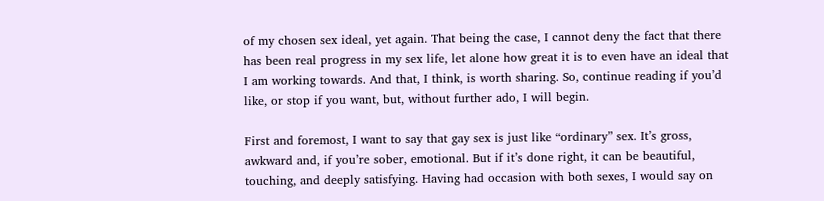of my chosen sex ideal, yet again. That being the case, I cannot deny the fact that there has been real progress in my sex life, let alone how great it is to even have an ideal that I am working towards. And that, I think, is worth sharing. So, continue reading if you’d like, or stop if you want, but, without further ado, I will begin.

First and foremost, I want to say that gay sex is just like “ordinary” sex. It’s gross, awkward and, if you’re sober, emotional. But if it’s done right, it can be beautiful, touching, and deeply satisfying. Having had occasion with both sexes, I would say on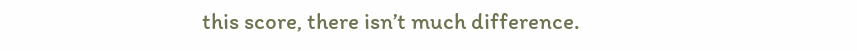this score, there isn’t much difference.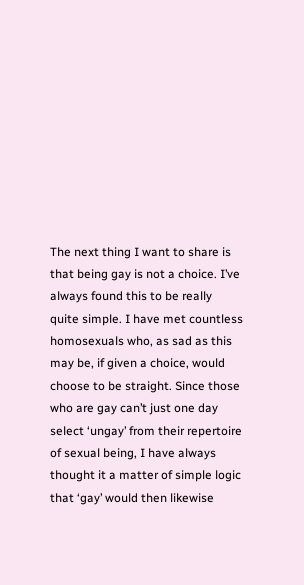The next thing I want to share is that being gay is not a choice. I’ve always found this to be really quite simple. I have met countless homosexuals who, as sad as this may be, if given a choice, would choose to be straight. Since those who are gay can’t just one day select ‘ungay’ from their repertoire of sexual being, I have always thought it a matter of simple logic that ‘gay’ would then likewise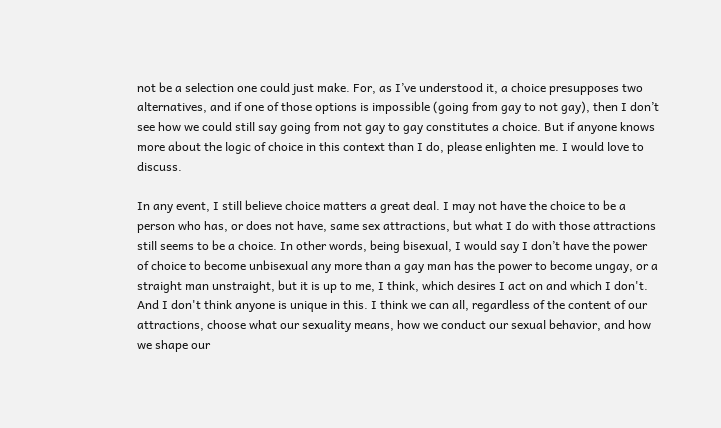not be a selection one could just make. For, as I’ve understood it, a choice presupposes two alternatives, and if one of those options is impossible (going from gay to not gay), then I don’t see how we could still say going from not gay to gay constitutes a choice. But if anyone knows more about the logic of choice in this context than I do, please enlighten me. I would love to discuss.

In any event, I still believe choice matters a great deal. I may not have the choice to be a person who has, or does not have, same sex attractions, but what I do with those attractions still seems to be a choice. In other words, being bisexual, I would say I don’t have the power of choice to become unbisexual any more than a gay man has the power to become ungay, or a straight man unstraight, but it is up to me, I think, which desires I act on and which I don't. And I don't think anyone is unique in this. I think we can all, regardless of the content of our attractions, choose what our sexuality means, how we conduct our sexual behavior, and how we shape our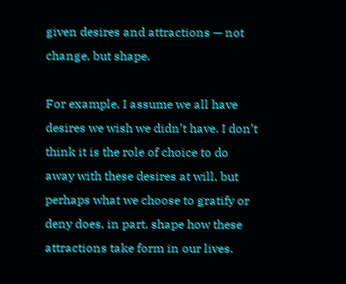given desires and attractions — not change, but shape.

For example, I assume we all have desires we wish we didn’t have. I don’t think it is the role of choice to do away with these desires at will, but perhaps what we choose to gratify or deny does, in part, shape how these attractions take form in our lives.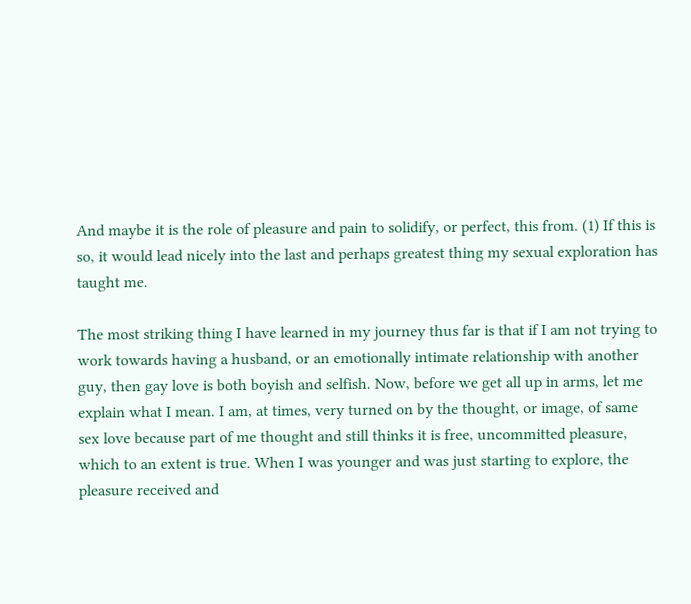And maybe it is the role of pleasure and pain to solidify, or perfect, this from. (1) If this is so, it would lead nicely into the last and perhaps greatest thing my sexual exploration has taught me.

The most striking thing I have learned in my journey thus far is that if I am not trying to work towards having a husband, or an emotionally intimate relationship with another guy, then gay love is both boyish and selfish. Now, before we get all up in arms, let me explain what I mean. I am, at times, very turned on by the thought, or image, of same sex love because part of me thought and still thinks it is free, uncommitted pleasure, which to an extent is true. When I was younger and was just starting to explore, the pleasure received and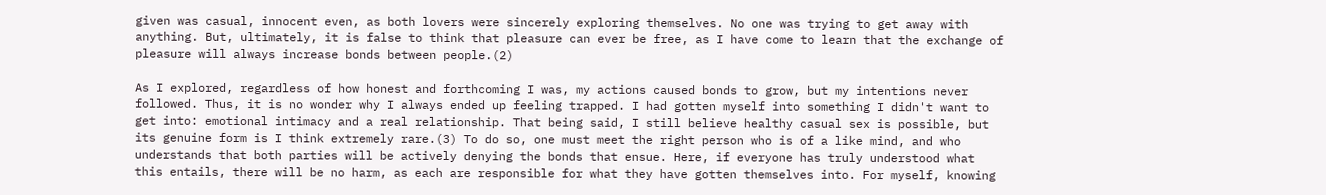given was casual, innocent even, as both lovers were sincerely exploring themselves. No one was trying to get away with anything. But, ultimately, it is false to think that pleasure can ever be free, as I have come to learn that the exchange of pleasure will always increase bonds between people.(2)

As I explored, regardless of how honest and forthcoming I was, my actions caused bonds to grow, but my intentions never followed. Thus, it is no wonder why I always ended up feeling trapped. I had gotten myself into something I didn't want to get into: emotional intimacy and a real relationship. That being said, I still believe healthy casual sex is possible, but its genuine form is I think extremely rare.(3) To do so, one must meet the right person who is of a like mind, and who understands that both parties will be actively denying the bonds that ensue. Here, if everyone has truly understood what this entails, there will be no harm, as each are responsible for what they have gotten themselves into. For myself, knowing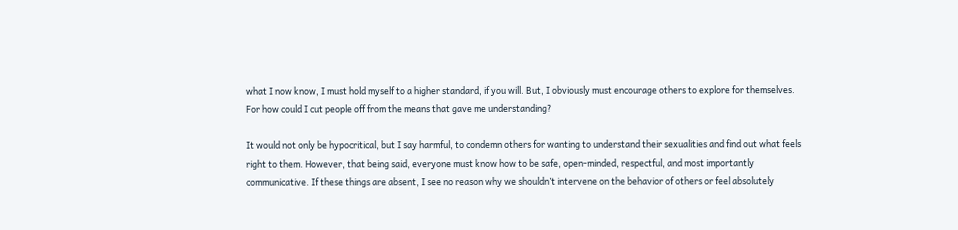what I now know, I must hold myself to a higher standard, if you will. But, I obviously must encourage others to explore for themselves. For how could I cut people off from the means that gave me understanding?

It would not only be hypocritical, but I say harmful, to condemn others for wanting to understand their sexualities and find out what feels right to them. However, that being said, everyone must know how to be safe, open-minded, respectful, and most importantly communicative. If these things are absent, I see no reason why we shouldn’t intervene on the behavior of others or feel absolutely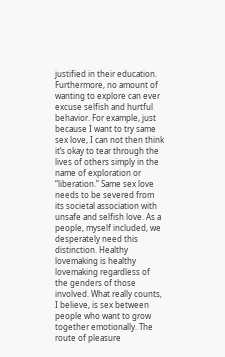justified in their education. Furthermore, no amount of wanting to explore can ever excuse selfish and hurtful behavior. For example, just because I want to try same sex love, I can not then think it’s okay to tear through the lives of others simply in the name of exploration or “liberation.” Same sex love needs to be severed from its societal association with unsafe and selfish love. As a people, myself included, we desperately need this distinction. Healthy lovemaking is healthy lovemaking regardless of the genders of those involved. What really counts, I believe, is sex between people who want to grow together emotionally. The route of pleasure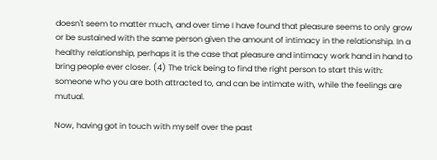doesn't seem to matter much, and over time I have found that pleasure seems to only grow or be sustained with the same person given the amount of intimacy in the relationship. In a healthy relationship, perhaps it is the case that pleasure and intimacy work hand in hand to bring people ever closer. (4) The trick being to find the right person to start this with: someone who you are both attracted to, and can be intimate with, while the feelings are mutual.

Now, having got in touch with myself over the past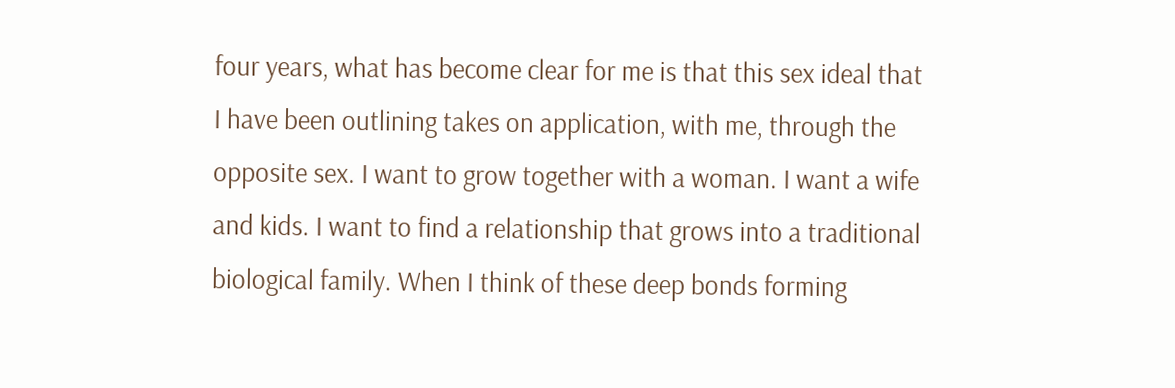four years, what has become clear for me is that this sex ideal that I have been outlining takes on application, with me, through the opposite sex. I want to grow together with a woman. I want a wife and kids. I want to find a relationship that grows into a traditional biological family. When I think of these deep bonds forming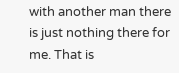with another man there is just nothing there for me. That is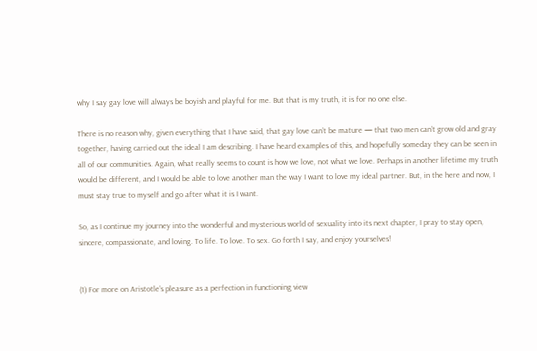why I say gay love will always be boyish and playful for me. But that is my truth, it is for no one else.

There is no reason why, given everything that I have said, that gay love can’t be mature — that two men can’t grow old and gray together, having carried out the ideal I am describing. I have heard examples of this, and hopefully someday they can be seen in all of our communities. Again, what really seems to count is how we love, not what we love. Perhaps in another lifetime my truth would be different, and I would be able to love another man the way I want to love my ideal partner. But, in the here and now, I must stay true to myself and go after what it is I want.

So, as I continue my journey into the wonderful and mysterious world of sexuality into its next chapter, I pray to stay open, sincere, compassionate, and loving. To life. To love. To sex. Go forth I say, and enjoy yourselves!


(1) For more on Aristotle’s pleasure as a perfection in functioning view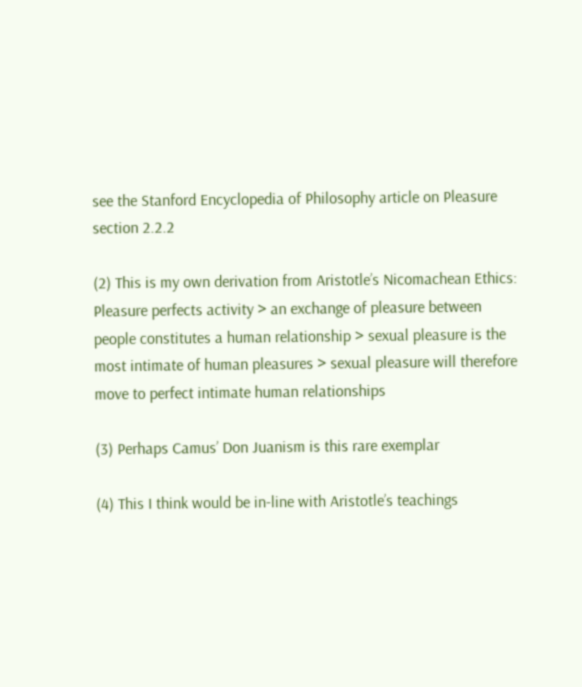see the Stanford Encyclopedia of Philosophy article on Pleasure section 2.2.2

(2) This is my own derivation from Aristotle’s Nicomachean Ethics: Pleasure perfects activity > an exchange of pleasure between people constitutes a human relationship > sexual pleasure is the most intimate of human pleasures > sexual pleasure will therefore move to perfect intimate human relationships

(3) Perhaps Camus’ Don Juanism is this rare exemplar

(4) This I think would be in-line with Aristotle’s teachings